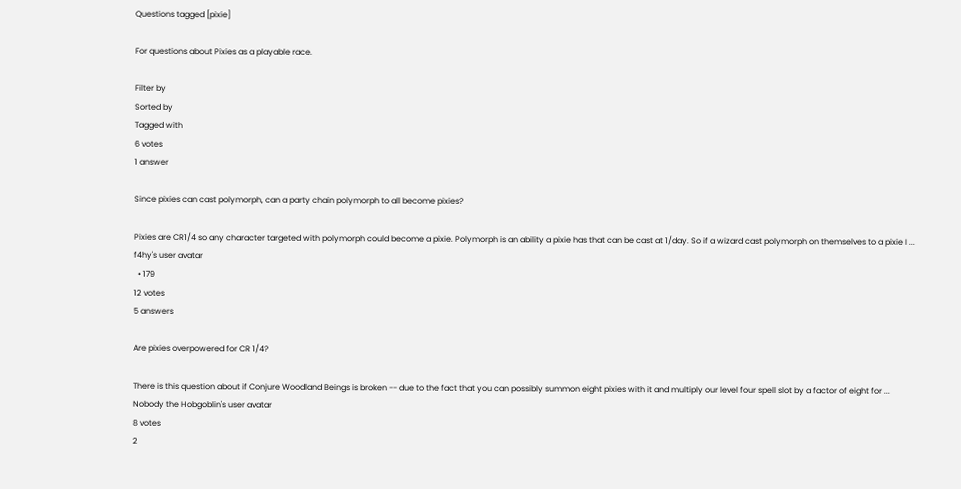Questions tagged [pixie]

For questions about Pixies as a playable race.

Filter by
Sorted by
Tagged with
6 votes
1 answer

Since pixies can cast polymorph, can a party chain polymorph to all become pixies?

Pixies are CR1/4 so any character targeted with polymorph could become a pixie. Polymorph is an ability a pixie has that can be cast at 1/day. So if a wizard cast polymorph on themselves to a pixie I ...
f4hy's user avatar
  • 179
12 votes
5 answers

Are pixies overpowered for CR 1/4?

There is this question about if Conjure Woodland Beings is broken -- due to the fact that you can possibly summon eight pixies with it and multiply our level four spell slot by a factor of eight for ...
Nobody the Hobgoblin's user avatar
8 votes
2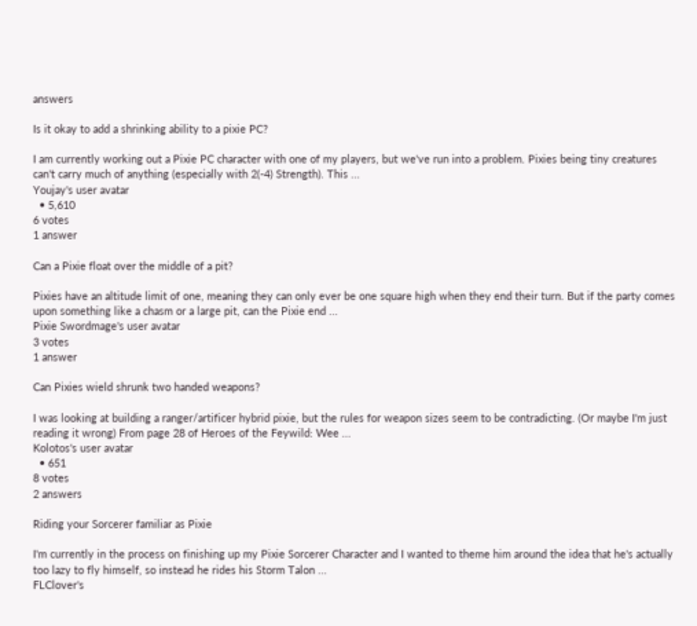answers

Is it okay to add a shrinking ability to a pixie PC?

I am currently working out a Pixie PC character with one of my players, but we've run into a problem. Pixies being tiny creatures can't carry much of anything (especially with 2(-4) Strength). This ...
Youjay's user avatar
  • 5,610
6 votes
1 answer

Can a Pixie float over the middle of a pit?

Pixies have an altitude limit of one, meaning they can only ever be one square high when they end their turn. But if the party comes upon something like a chasm or a large pit, can the Pixie end ...
Pixie Swordmage's user avatar
3 votes
1 answer

Can Pixies wield shrunk two handed weapons?

I was looking at building a ranger/artificer hybrid pixie, but the rules for weapon sizes seem to be contradicting. (Or maybe I'm just reading it wrong) From page 28 of Heroes of the Feywild: Wee ...
Kolotos's user avatar
  • 651
8 votes
2 answers

Riding your Sorcerer familiar as Pixie

I'm currently in the process on finishing up my Pixie Sorcerer Character and I wanted to theme him around the idea that he's actually too lazy to fly himself, so instead he rides his Storm Talon ...
FLClover's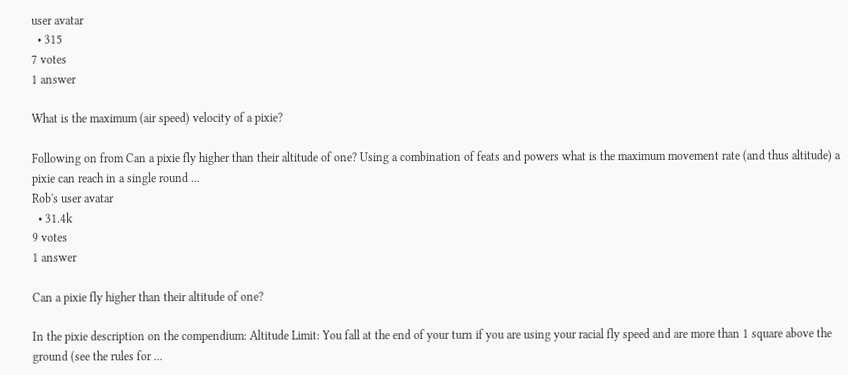user avatar
  • 315
7 votes
1 answer

What is the maximum (air speed) velocity of a pixie?

Following on from Can a pixie fly higher than their altitude of one? Using a combination of feats and powers what is the maximum movement rate (and thus altitude) a pixie can reach in a single round ...
Rob's user avatar
  • 31.4k
9 votes
1 answer

Can a pixie fly higher than their altitude of one?

In the pixie description on the compendium: Altitude Limit: You fall at the end of your turn if you are using your racial fly speed and are more than 1 square above the ground (see the rules for ...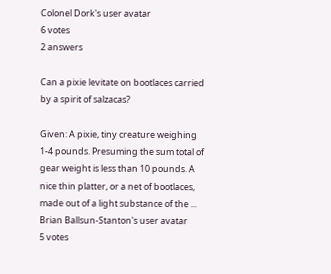Colonel Dork's user avatar
6 votes
2 answers

Can a pixie levitate on bootlaces carried by a spirit of salzacas?

Given: A pixie, tiny creature weighing 1-4 pounds. Presuming the sum total of gear weight is less than 10 pounds. A nice thin platter, or a net of bootlaces, made out of a light substance of the ...
Brian Ballsun-Stanton's user avatar
5 votes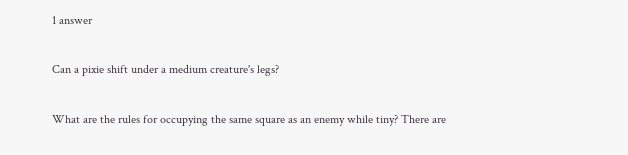1 answer

Can a pixie shift under a medium creature's legs?

What are the rules for occupying the same square as an enemy while tiny? There are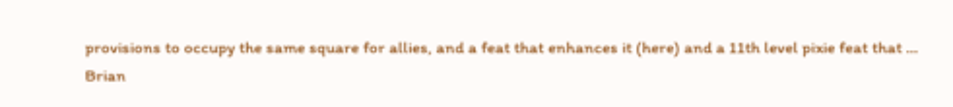provisions to occupy the same square for allies, and a feat that enhances it (here) and a 11th level pixie feat that ...
Brian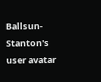Ballsun-Stanton's user avatar